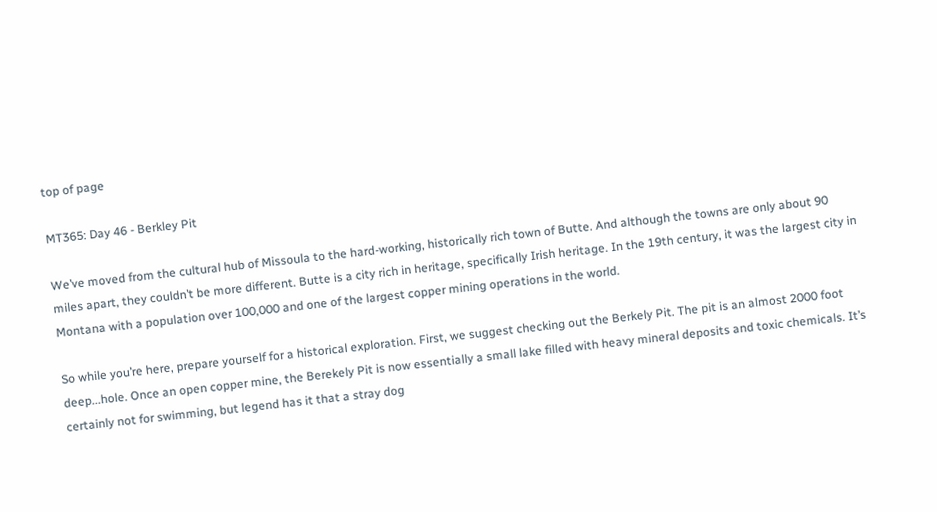top of page

MT365: Day 46 - Berkley Pit

We’ve moved from the cultural hub of Missoula to the hard-working, historically rich town of Butte. And although the towns are only about 90 miles apart, they couldn’t be more different. Butte is a city rich in heritage, specifically Irish heritage. In the 19th century, it was the largest city in Montana with a population over 100,000 and one of the largest copper mining operations in the world.

So while you’re here, prepare yourself for a historical exploration. First, we suggest checking out the Berkely Pit. The pit is an almost 2000 foot deep...hole. Once an open copper mine, the Berekely Pit is now essentially a small lake filled with heavy mineral deposits and toxic chemicals. It’s certainly not for swimming, but legend has it that a stray dog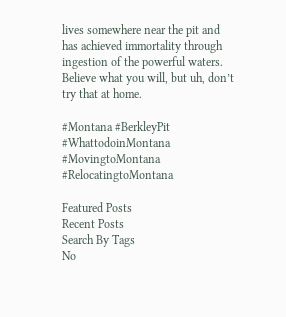lives somewhere near the pit and has achieved immortality through ingestion of the powerful waters. Believe what you will, but uh, don’t try that at home.

#Montana #BerkleyPit #WhattodoinMontana #MovingtoMontana #RelocatingtoMontana

Featured Posts
Recent Posts
Search By Tags
No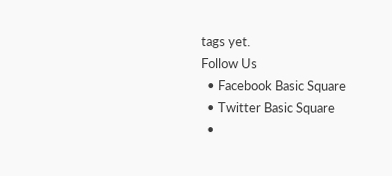tags yet.
Follow Us
  • Facebook Basic Square
  • Twitter Basic Square
  •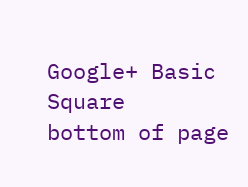Google+ Basic Square
bottom of page